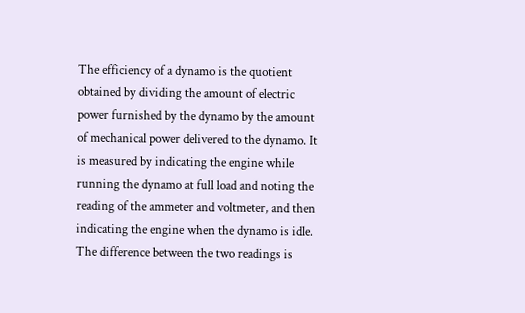The efficiency of a dynamo is the quotient obtained by dividing the amount of electric power furnished by the dynamo by the amount of mechanical power delivered to the dynamo. It is measured by indicating the engine while running the dynamo at full load and noting the reading of the ammeter and voltmeter, and then indicating the engine when the dynamo is idle. The difference between the two readings is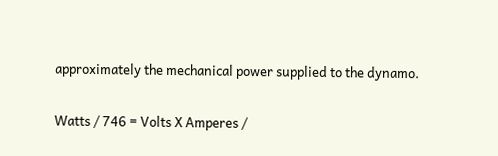approximately the mechanical power supplied to the dynamo.

Watts / 746 = Volts X Amperes /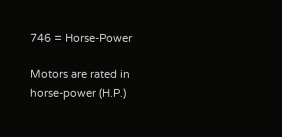746 = Horse-Power

Motors are rated in horse-power (H.P.)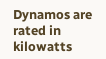Dynamos are rated in kilowatts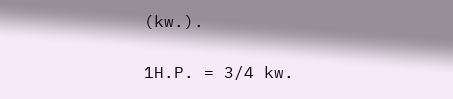(kw.).

1H.P. = 3/4 kw.